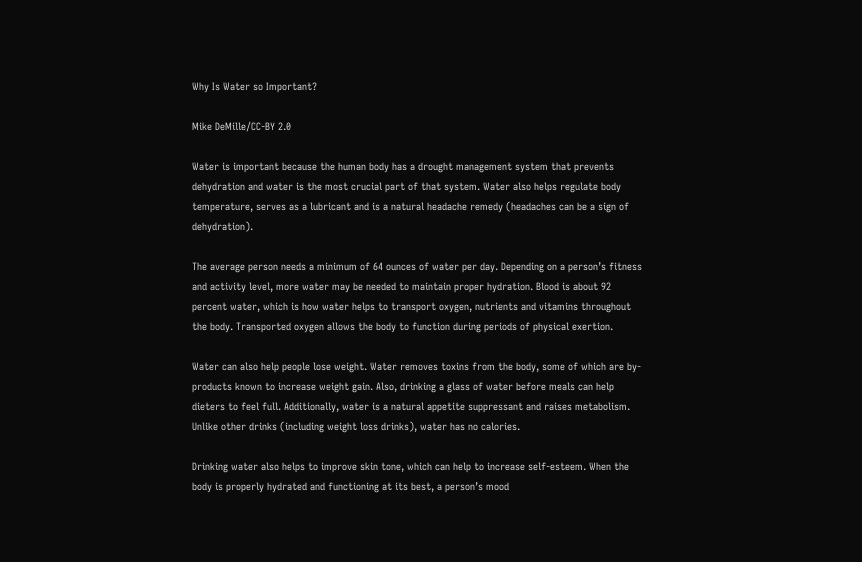Why Is Water so Important?

Mike DeMille/CC-BY 2.0

Water is important because the human body has a drought management system that prevents dehydration and water is the most crucial part of that system. Water also helps regulate body temperature, serves as a lubricant and is a natural headache remedy (headaches can be a sign of dehydration).

The average person needs a minimum of 64 ounces of water per day. Depending on a person’s fitness and activity level, more water may be needed to maintain proper hydration. Blood is about 92 percent water, which is how water helps to transport oxygen, nutrients and vitamins throughout the body. Transported oxygen allows the body to function during periods of physical exertion.

Water can also help people lose weight. Water removes toxins from the body, some of which are by-products known to increase weight gain. Also, drinking a glass of water before meals can help dieters to feel full. Additionally, water is a natural appetite suppressant and raises metabolism. Unlike other drinks (including weight loss drinks), water has no calories.

Drinking water also helps to improve skin tone, which can help to increase self-esteem. When the body is properly hydrated and functioning at its best, a person’s mood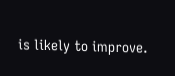is likely to improve.